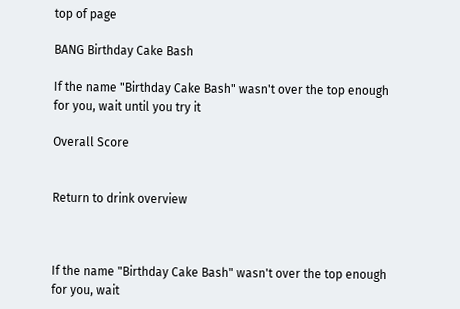top of page

BANG Birthday Cake Bash

If the name "Birthday Cake Bash" wasn't over the top enough for you, wait until you try it

Overall Score


Return to drink overview



If the name "Birthday Cake Bash" wasn't over the top enough for you, wait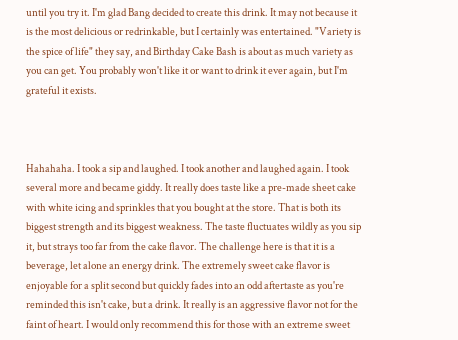until you try it. I'm glad Bang decided to create this drink. It may not because it is the most delicious or redrinkable, but I certainly was entertained. "Variety is the spice of life" they say, and Birthday Cake Bash is about as much variety as you can get. You probably won't like it or want to drink it ever again, but I'm grateful it exists.



Hahahaha. I took a sip and laughed. I took another and laughed again. I took several more and became giddy. It really does taste like a pre-made sheet cake with white icing and sprinkles that you bought at the store. That is both its biggest strength and its biggest weakness. The taste fluctuates wildly as you sip it, but strays too far from the cake flavor. The challenge here is that it is a beverage, let alone an energy drink. The extremely sweet cake flavor is enjoyable for a split second but quickly fades into an odd aftertaste as you're reminded this isn't cake, but a drink. It really is an aggressive flavor not for the faint of heart. I would only recommend this for those with an extreme sweet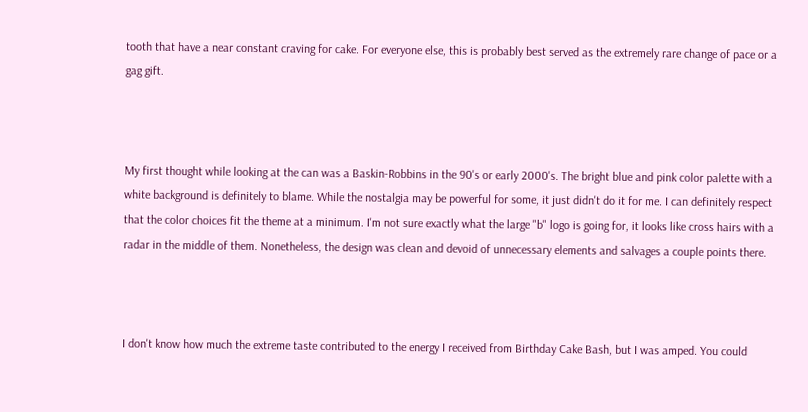tooth that have a near constant craving for cake. For everyone else, this is probably best served as the extremely rare change of pace or a gag gift.



My first thought while looking at the can was a Baskin-Robbins in the 90's or early 2000's. The bright blue and pink color palette with a white background is definitely to blame. While the nostalgia may be powerful for some, it just didn't do it for me. I can definitely respect that the color choices fit the theme at a minimum. I'm not sure exactly what the large "b" logo is going for, it looks like cross hairs with a radar in the middle of them. Nonetheless, the design was clean and devoid of unnecessary elements and salvages a couple points there.



I don't know how much the extreme taste contributed to the energy I received from Birthday Cake Bash, but I was amped. You could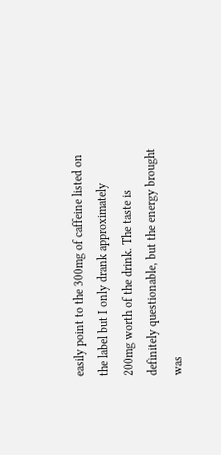easily point to the 300mg of caffeine listed on the label but I only drank approximately 200mg worth of the drink. The taste is definitely questionable, but the energy brought was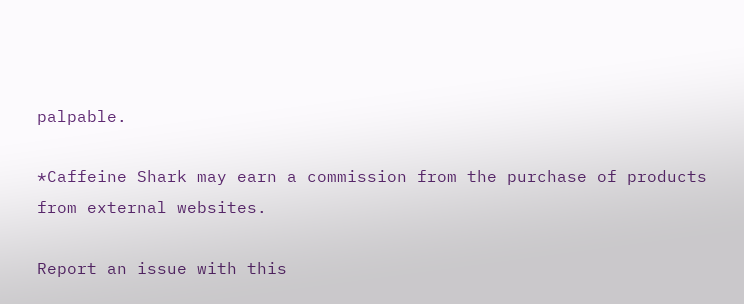palpable.

*Caffeine Shark may earn a commission from the purchase of products from external websites.

Report an issue with this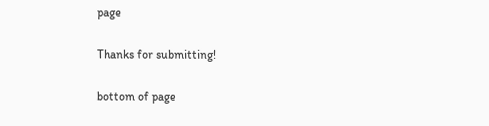page

Thanks for submitting!

bottom of page